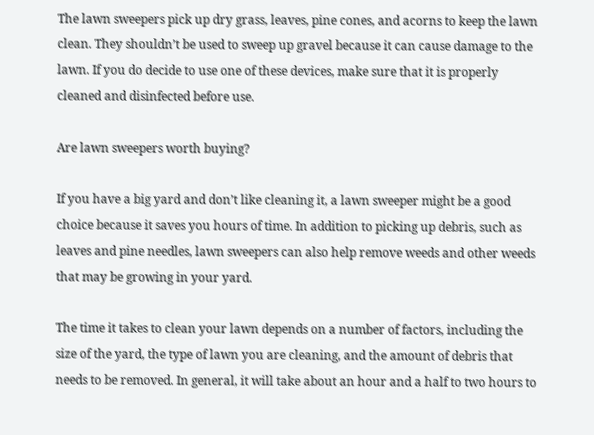The lawn sweepers pick up dry grass, leaves, pine cones, and acorns to keep the lawn clean. They shouldn’t be used to sweep up gravel because it can cause damage to the lawn. If you do decide to use one of these devices, make sure that it is properly cleaned and disinfected before use.

Are lawn sweepers worth buying?

If you have a big yard and don’t like cleaning it, a lawn sweeper might be a good choice because it saves you hours of time. In addition to picking up debris, such as leaves and pine needles, lawn sweepers can also help remove weeds and other weeds that may be growing in your yard.

The time it takes to clean your lawn depends on a number of factors, including the size of the yard, the type of lawn you are cleaning, and the amount of debris that needs to be removed. In general, it will take about an hour and a half to two hours to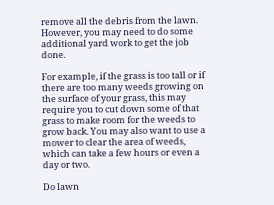remove all the debris from the lawn. However, you may need to do some additional yard work to get the job done.

For example, if the grass is too tall or if there are too many weeds growing on the surface of your grass, this may require you to cut down some of that grass to make room for the weeds to grow back. You may also want to use a mower to clear the area of weeds, which can take a few hours or even a day or two.

Do lawn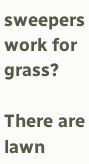sweepers work for grass?

There are lawn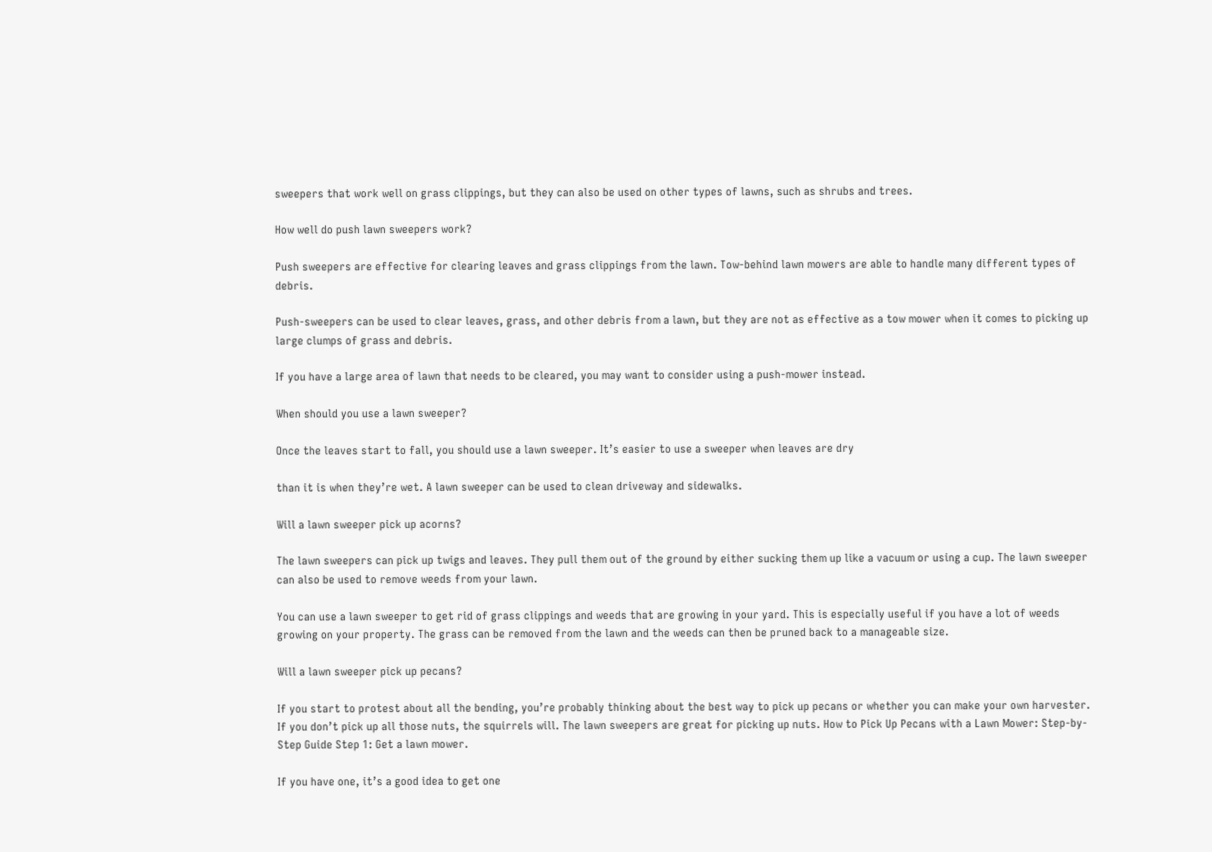sweepers that work well on grass clippings, but they can also be used on other types of lawns, such as shrubs and trees.

How well do push lawn sweepers work?

Push sweepers are effective for clearing leaves and grass clippings from the lawn. Tow-behind lawn mowers are able to handle many different types of debris.

Push-sweepers can be used to clear leaves, grass, and other debris from a lawn, but they are not as effective as a tow mower when it comes to picking up large clumps of grass and debris.

If you have a large area of lawn that needs to be cleared, you may want to consider using a push-mower instead.

When should you use a lawn sweeper?

Once the leaves start to fall, you should use a lawn sweeper. It’s easier to use a sweeper when leaves are dry

than it is when they’re wet. A lawn sweeper can be used to clean driveway and sidewalks.

Will a lawn sweeper pick up acorns?

The lawn sweepers can pick up twigs and leaves. They pull them out of the ground by either sucking them up like a vacuum or using a cup. The lawn sweeper can also be used to remove weeds from your lawn.

You can use a lawn sweeper to get rid of grass clippings and weeds that are growing in your yard. This is especially useful if you have a lot of weeds growing on your property. The grass can be removed from the lawn and the weeds can then be pruned back to a manageable size.

Will a lawn sweeper pick up pecans?

If you start to protest about all the bending, you’re probably thinking about the best way to pick up pecans or whether you can make your own harvester. If you don’t pick up all those nuts, the squirrels will. The lawn sweepers are great for picking up nuts. How to Pick Up Pecans with a Lawn Mower: Step-by-Step Guide Step 1: Get a lawn mower.

If you have one, it’s a good idea to get one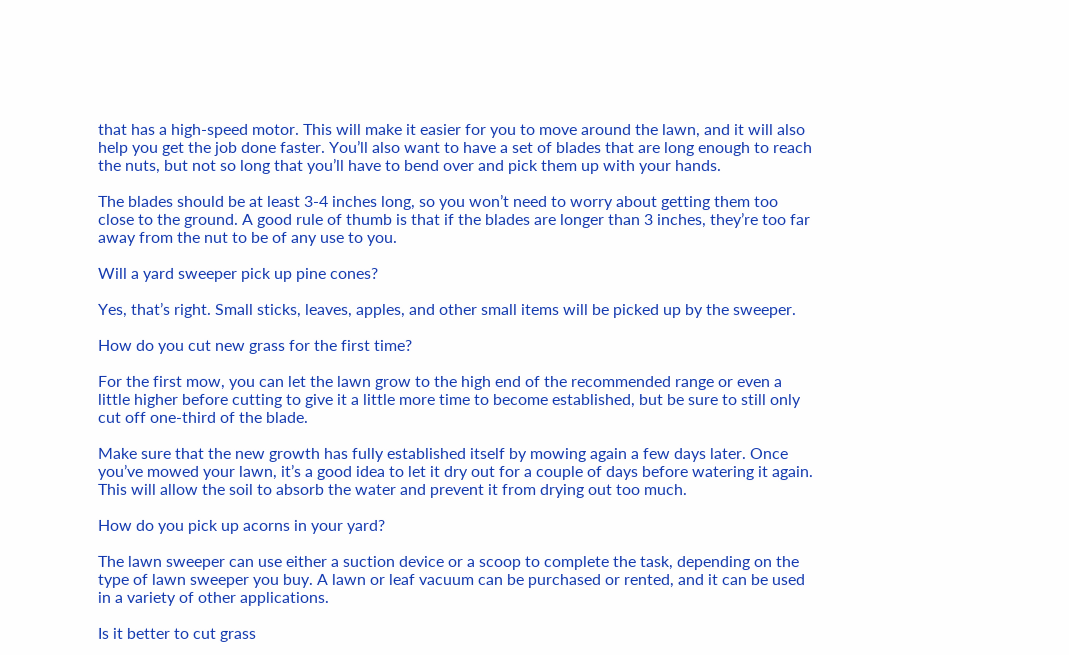that has a high-speed motor. This will make it easier for you to move around the lawn, and it will also help you get the job done faster. You’ll also want to have a set of blades that are long enough to reach the nuts, but not so long that you’ll have to bend over and pick them up with your hands.

The blades should be at least 3-4 inches long, so you won’t need to worry about getting them too close to the ground. A good rule of thumb is that if the blades are longer than 3 inches, they’re too far away from the nut to be of any use to you.

Will a yard sweeper pick up pine cones?

Yes, that’s right. Small sticks, leaves, apples, and other small items will be picked up by the sweeper.

How do you cut new grass for the first time?

For the first mow, you can let the lawn grow to the high end of the recommended range or even a little higher before cutting to give it a little more time to become established, but be sure to still only cut off one-third of the blade.

Make sure that the new growth has fully established itself by mowing again a few days later. Once you’ve mowed your lawn, it’s a good idea to let it dry out for a couple of days before watering it again. This will allow the soil to absorb the water and prevent it from drying out too much.

How do you pick up acorns in your yard?

The lawn sweeper can use either a suction device or a scoop to complete the task, depending on the type of lawn sweeper you buy. A lawn or leaf vacuum can be purchased or rented, and it can be used in a variety of other applications.

Is it better to cut grass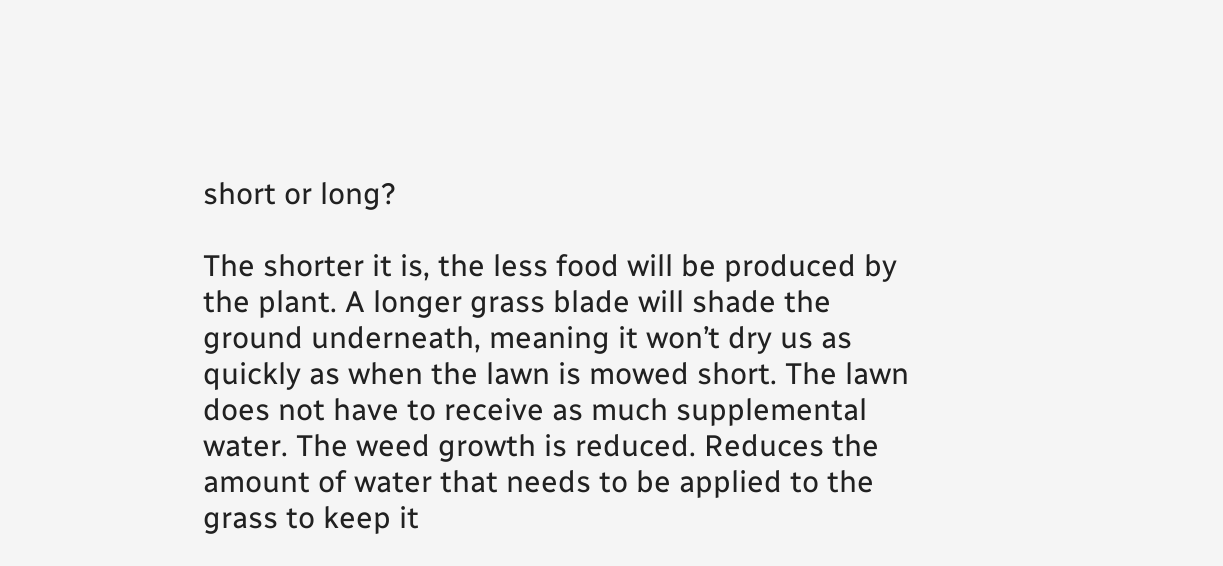short or long?

The shorter it is, the less food will be produced by the plant. A longer grass blade will shade the ground underneath, meaning it won’t dry us as quickly as when the lawn is mowed short. The lawn does not have to receive as much supplemental water. The weed growth is reduced. Reduces the amount of water that needs to be applied to the grass to keep it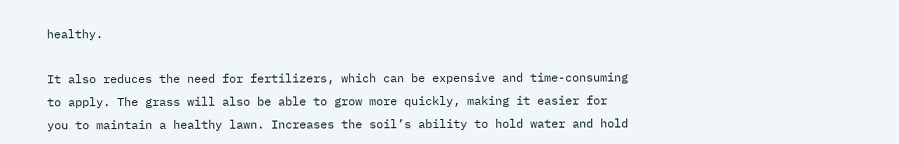healthy.

It also reduces the need for fertilizers, which can be expensive and time-consuming to apply. The grass will also be able to grow more quickly, making it easier for you to maintain a healthy lawn. Increases the soil’s ability to hold water and hold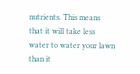nutrients. This means that it will take less water to water your lawn than it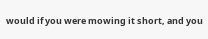would if you were mowing it short, and you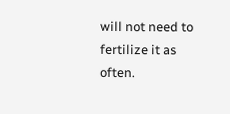will not need to fertilize it as often.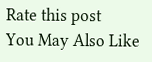Rate this post
You May Also Like